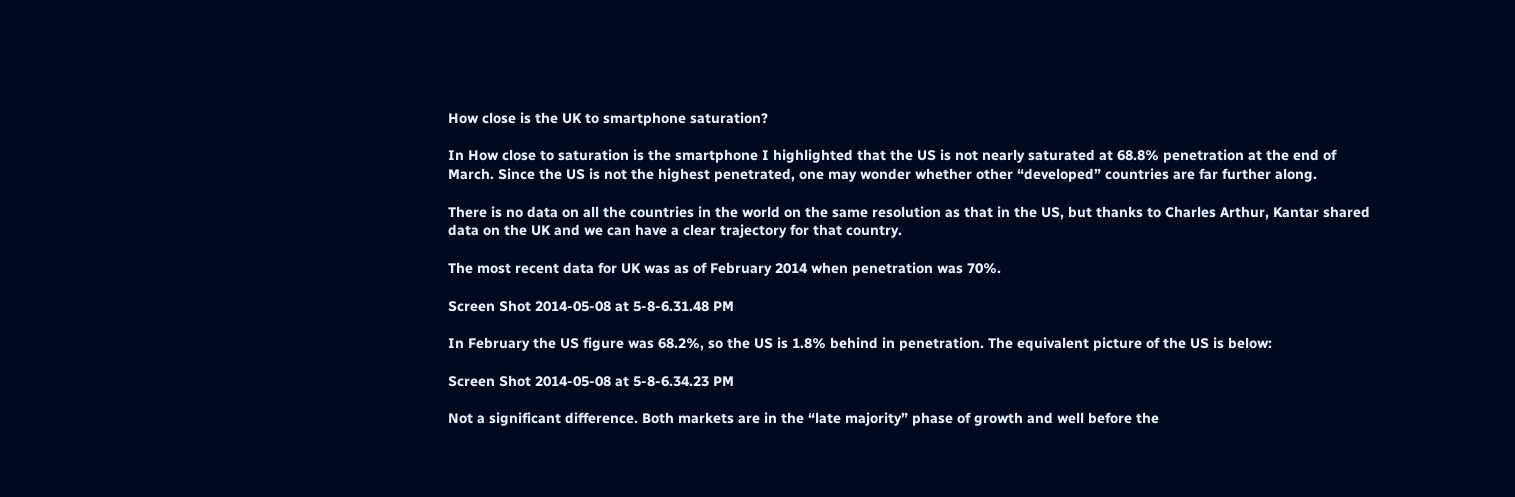How close is the UK to smartphone saturation?

In How close to saturation is the smartphone I highlighted that the US is not nearly saturated at 68.8% penetration at the end of March. Since the US is not the highest penetrated, one may wonder whether other “developed” countries are far further along.

There is no data on all the countries in the world on the same resolution as that in the US, but thanks to Charles Arthur, Kantar shared data on the UK and we can have a clear trajectory for that country.

The most recent data for UK was as of February 2014 when penetration was 70%.

Screen Shot 2014-05-08 at 5-8-6.31.48 PM

In February the US figure was 68.2%, so the US is 1.8% behind in penetration. The equivalent picture of the US is below:

Screen Shot 2014-05-08 at 5-8-6.34.23 PM

Not a significant difference. Both markets are in the “late majority” phase of growth and well before the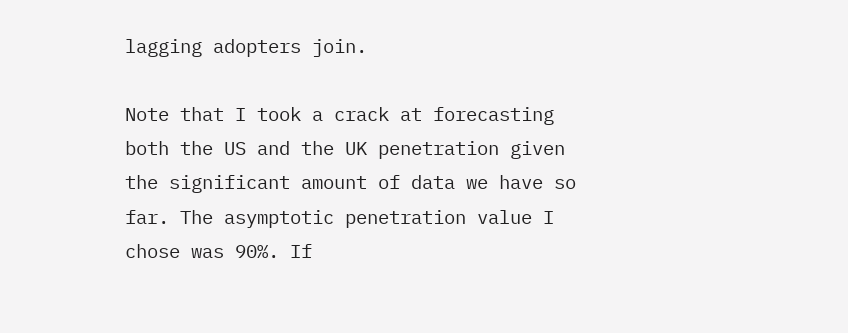lagging adopters join.

Note that I took a crack at forecasting both the US and the UK penetration given the significant amount of data we have so far. The asymptotic penetration value I chose was 90%. If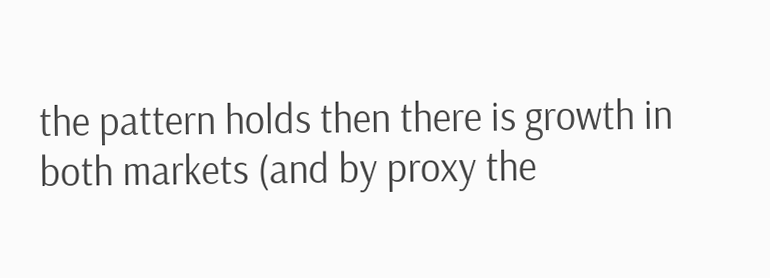the pattern holds then there is growth in both markets (and by proxy the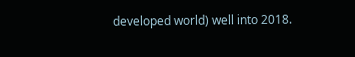developed world) well into 2018.